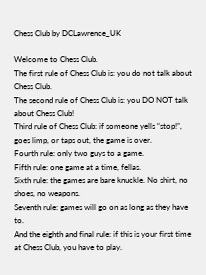Chess Club by DCLawrence_UK

Welcome to Chess Club.
The first rule of Chess Club is: you do not talk about Chess Club.
The second rule of Chess Club is: you DO NOT talk about Chess Club!
Third rule of Chess Club: if someone yells “stop!”, goes limp, or taps out, the game is over.
Fourth rule: only two guys to a game.
Fifth rule: one game at a time, fellas.
Sixth rule: the games are bare knuckle. No shirt, no shoes, no weapons.
Seventh rule: games will go on as long as they have to.
And the eighth and final rule: if this is your first time at Chess Club, you have to play.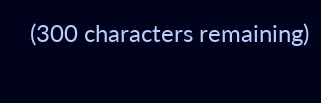(300 characters remaining)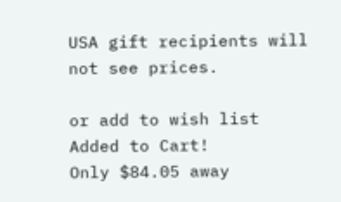USA gift recipients will not see prices.

or add to wish list
Added to Cart!
Only $84.05 away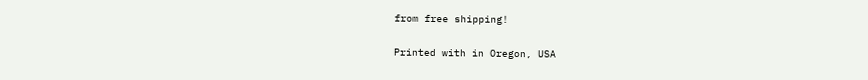from free shipping!

Printed with in Oregon, USA